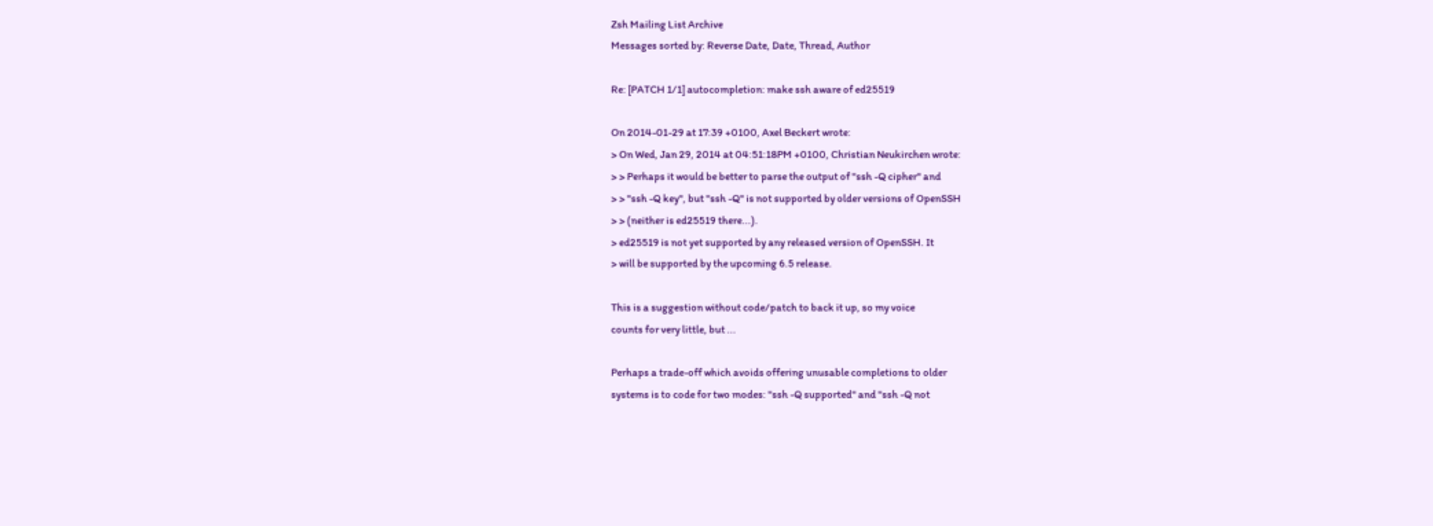Zsh Mailing List Archive
Messages sorted by: Reverse Date, Date, Thread, Author

Re: [PATCH 1/1] autocompletion: make ssh aware of ed25519

On 2014-01-29 at 17:39 +0100, Axel Beckert wrote:
> On Wed, Jan 29, 2014 at 04:51:18PM +0100, Christian Neukirchen wrote:
> > Perhaps it would be better to parse the output of "ssh -Q cipher" and
> > "ssh -Q key", but "ssh -Q" is not supported by older versions of OpenSSH
> > (neither is ed25519 there...).
> ed25519 is not yet supported by any released version of OpenSSH. It
> will be supported by the upcoming 6.5 release.

This is a suggestion without code/patch to back it up, so my voice
counts for very little, but ...

Perhaps a trade-off which avoids offering unusable completions to older
systems is to code for two modes: "ssh -Q supported" and "ssh -Q not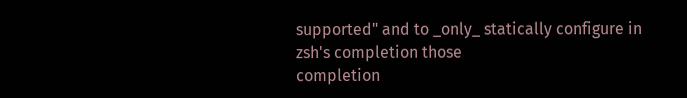supported" and to _only_ statically configure in zsh's completion those
completion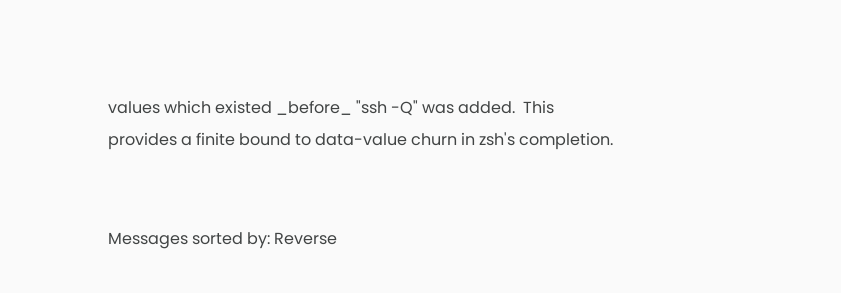values which existed _before_ "ssh -Q" was added.  This
provides a finite bound to data-value churn in zsh's completion.


Messages sorted by: Reverse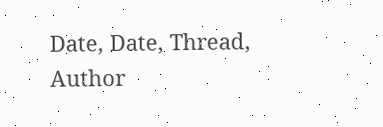Date, Date, Thread, Author